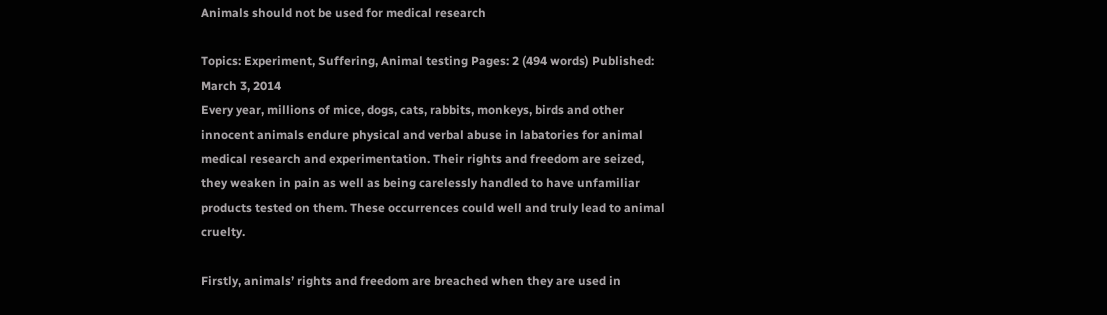Animals should not be used for medical research

Topics: Experiment, Suffering, Animal testing Pages: 2 (494 words) Published: March 3, 2014
Every year, millions of mice, dogs, cats, rabbits, monkeys, birds and other innocent animals endure physical and verbal abuse in labatories for animal medical research and experimentation. Their rights and freedom are seized, they weaken in pain as well as being carelessly handled to have unfamiliar products tested on them. These occurrences could well and truly lead to animal cruelty.

Firstly, animals’ rights and freedom are breached when they are used in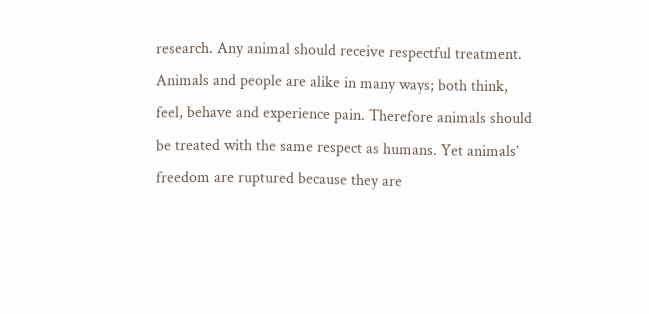research. Any animal should receive respectful treatment. Animals and people are alike in many ways; both think, feel, behave and experience pain. Therefore animals should be treated with the same respect as humans. Yet animals’ freedom are ruptured because they are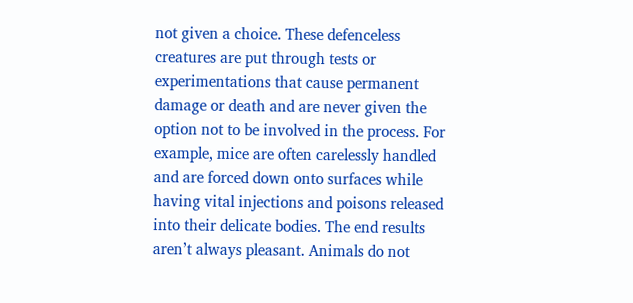not given a choice. These defenceless creatures are put through tests or experimentations that cause permanent damage or death and are never given the option not to be involved in the process. For example, mice are often carelessly handled and are forced down onto surfaces while having vital injections and poisons released into their delicate bodies. The end results aren’t always pleasant. Animals do not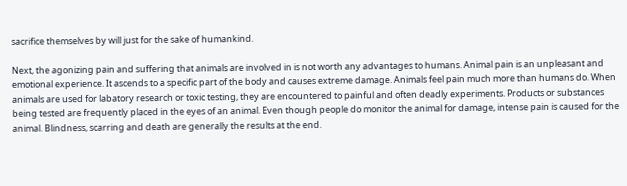sacrifice themselves by will just for the sake of humankind.

Next, the agonizing pain and suffering that animals are involved in is not worth any advantages to humans. Animal pain is an unpleasant and emotional experience. It ascends to a specific part of the body and causes extreme damage. Animals feel pain much more than humans do. When animals are used for labatory research or toxic testing, they are encountered to painful and often deadly experiments. Products or substances being tested are frequently placed in the eyes of an animal. Even though people do monitor the animal for damage, intense pain is caused for the animal. Blindness, scarring and death are generally the results at the end.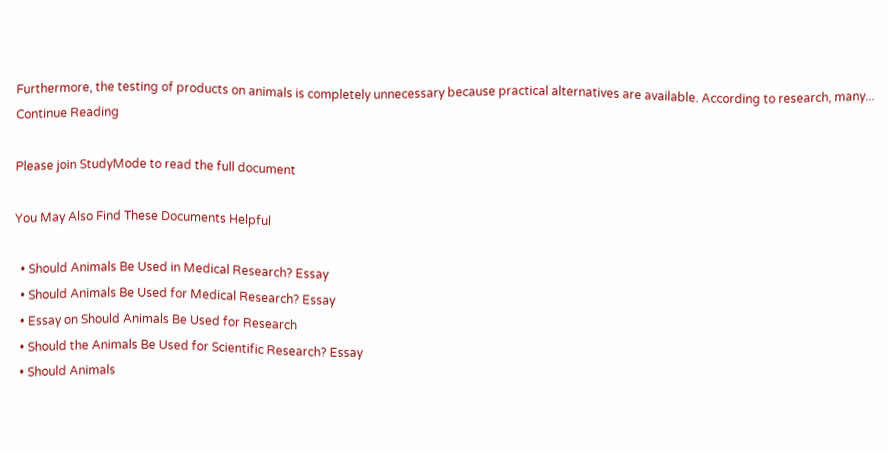Furthermore, the testing of products on animals is completely unnecessary because practical alternatives are available. According to research, many...
Continue Reading

Please join StudyMode to read the full document

You May Also Find These Documents Helpful

  • Should Animals Be Used in Medical Research? Essay
  • Should Animals Be Used for Medical Research? Essay
  • Essay on Should Animals Be Used for Research
  • Should the Animals Be Used for Scientific Research? Essay
  • Should Animals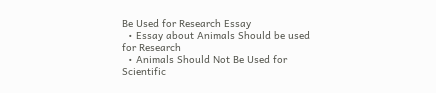Be Used for Research Essay
  • Essay about Animals Should be used for Research
  • Animals Should Not Be Used for Scientific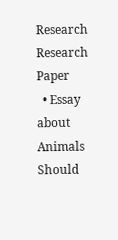Research Research Paper
  • Essay about Animals Should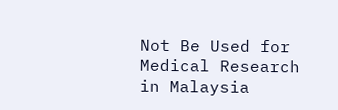Not Be Used for Medical Research in Malaysia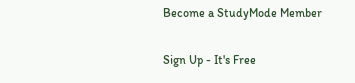Become a StudyMode Member

Sign Up - It's Free